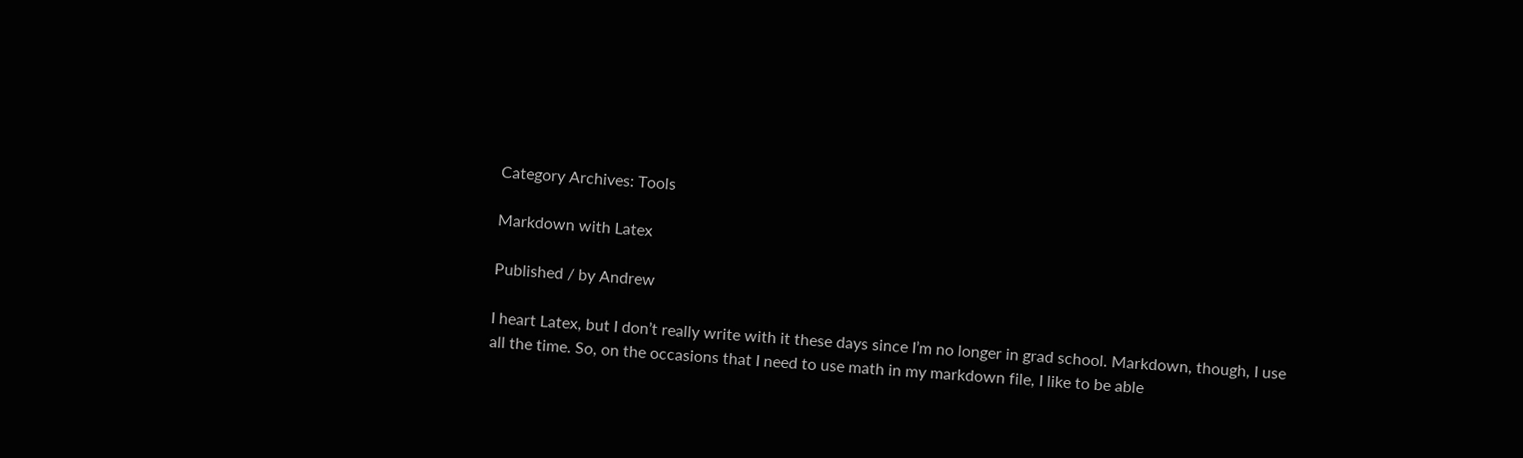Category Archives: Tools

Markdown with Latex

Published / by Andrew

I heart Latex, but I don’t really write with it these days since I’m no longer in grad school. Markdown, though, I use all the time. So, on the occasions that I need to use math in my markdown file, I like to be able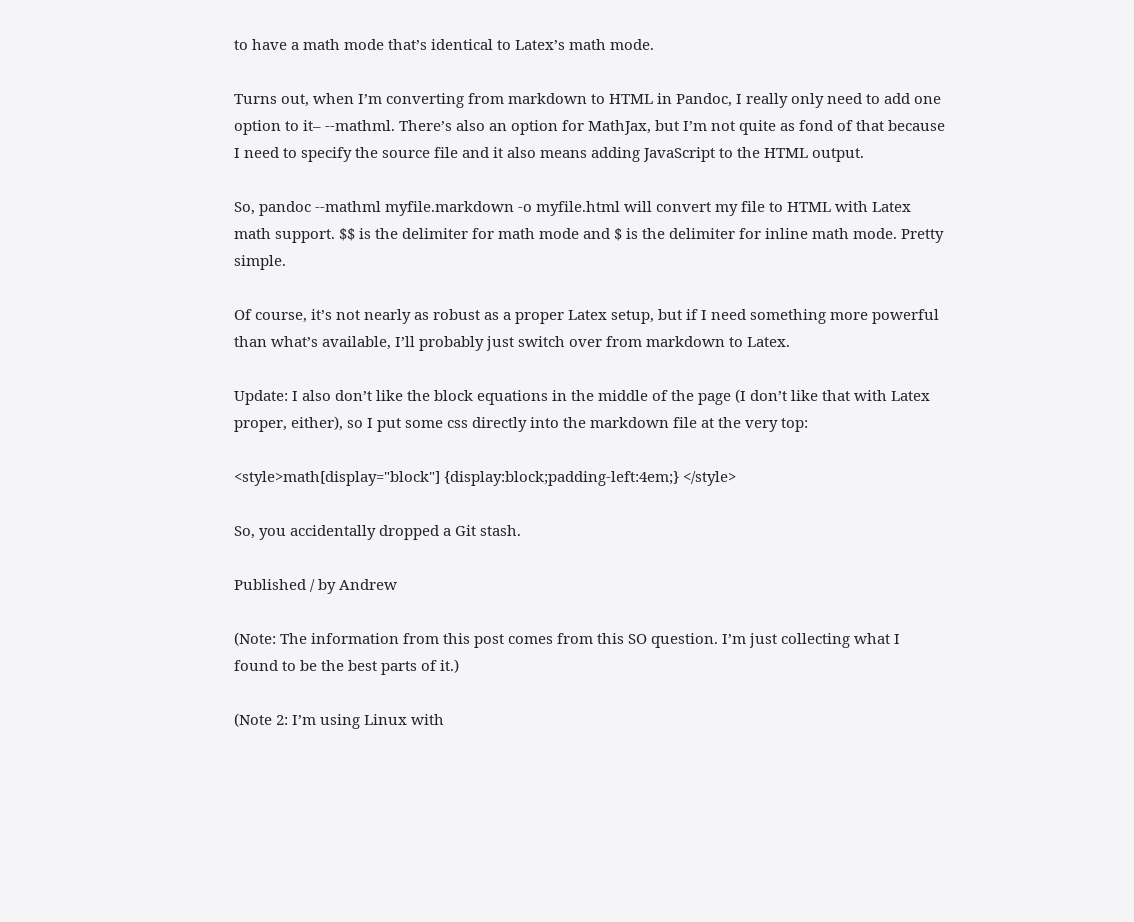to have a math mode that’s identical to Latex’s math mode.

Turns out, when I’m converting from markdown to HTML in Pandoc, I really only need to add one option to it– --mathml. There’s also an option for MathJax, but I’m not quite as fond of that because I need to specify the source file and it also means adding JavaScript to the HTML output.

So, pandoc --mathml myfile.markdown -o myfile.html will convert my file to HTML with Latex math support. $$ is the delimiter for math mode and $ is the delimiter for inline math mode. Pretty simple.

Of course, it’s not nearly as robust as a proper Latex setup, but if I need something more powerful than what’s available, I’ll probably just switch over from markdown to Latex.

Update: I also don’t like the block equations in the middle of the page (I don’t like that with Latex proper, either), so I put some css directly into the markdown file at the very top:

<style>math[display="block"] {display:block;padding-left:4em;} </style>

So, you accidentally dropped a Git stash.

Published / by Andrew

(Note: The information from this post comes from this SO question. I’m just collecting what I found to be the best parts of it.)

(Note 2: I’m using Linux with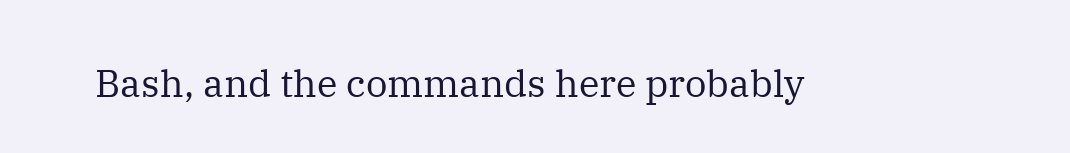Bash, and the commands here probably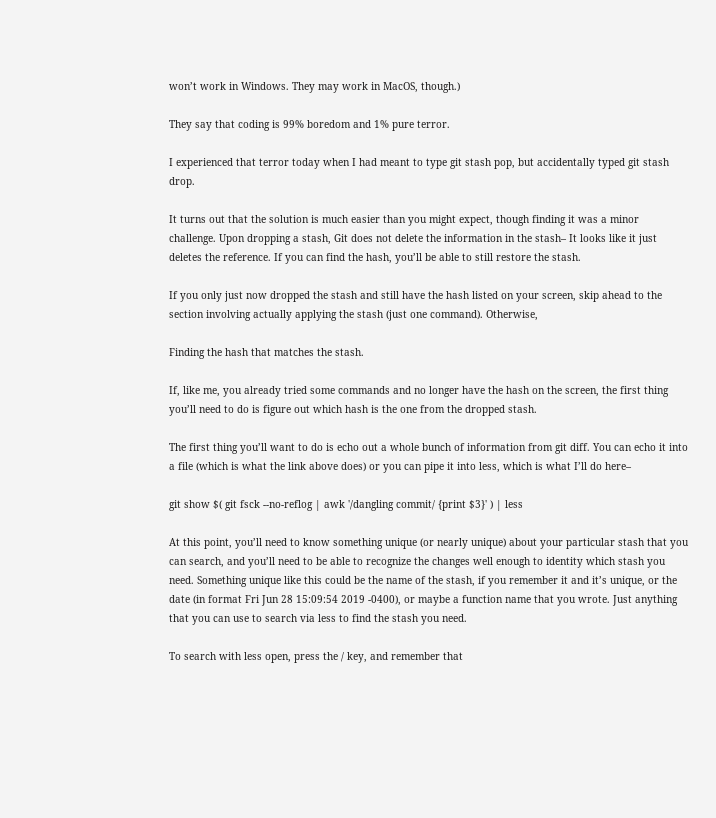won’t work in Windows. They may work in MacOS, though.)

They say that coding is 99% boredom and 1% pure terror.

I experienced that terror today when I had meant to type git stash pop, but accidentally typed git stash drop.

It turns out that the solution is much easier than you might expect, though finding it was a minor challenge. Upon dropping a stash, Git does not delete the information in the stash– It looks like it just deletes the reference. If you can find the hash, you’ll be able to still restore the stash.

If you only just now dropped the stash and still have the hash listed on your screen, skip ahead to the section involving actually applying the stash (just one command). Otherwise,

Finding the hash that matches the stash.

If, like me, you already tried some commands and no longer have the hash on the screen, the first thing you’ll need to do is figure out which hash is the one from the dropped stash.

The first thing you’ll want to do is echo out a whole bunch of information from git diff. You can echo it into a file (which is what the link above does) or you can pipe it into less, which is what I’ll do here–

git show $( git fsck --no-reflog | awk '/dangling commit/ {print $3}' ) | less

At this point, you’ll need to know something unique (or nearly unique) about your particular stash that you can search, and you’ll need to be able to recognize the changes well enough to identity which stash you need. Something unique like this could be the name of the stash, if you remember it and it’s unique, or the date (in format Fri Jun 28 15:09:54 2019 -0400), or maybe a function name that you wrote. Just anything that you can use to search via less to find the stash you need.

To search with less open, press the / key, and remember that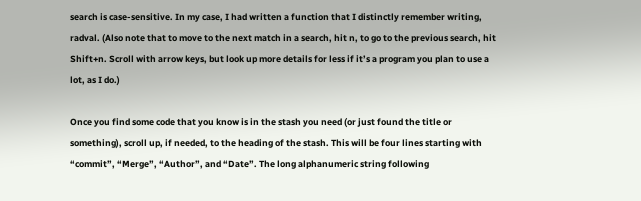search is case-sensitive. In my case, I had written a function that I distinctly remember writing, radval. (Also note that to move to the next match in a search, hit n, to go to the previous search, hit Shift+n. Scroll with arrow keys, but look up more details for less if it’s a program you plan to use a lot, as I do.)

Once you find some code that you know is in the stash you need (or just found the title or something), scroll up, if needed, to the heading of the stash. This will be four lines starting with “commit”, “Merge”, “Author”, and “Date”. The long alphanumeric string following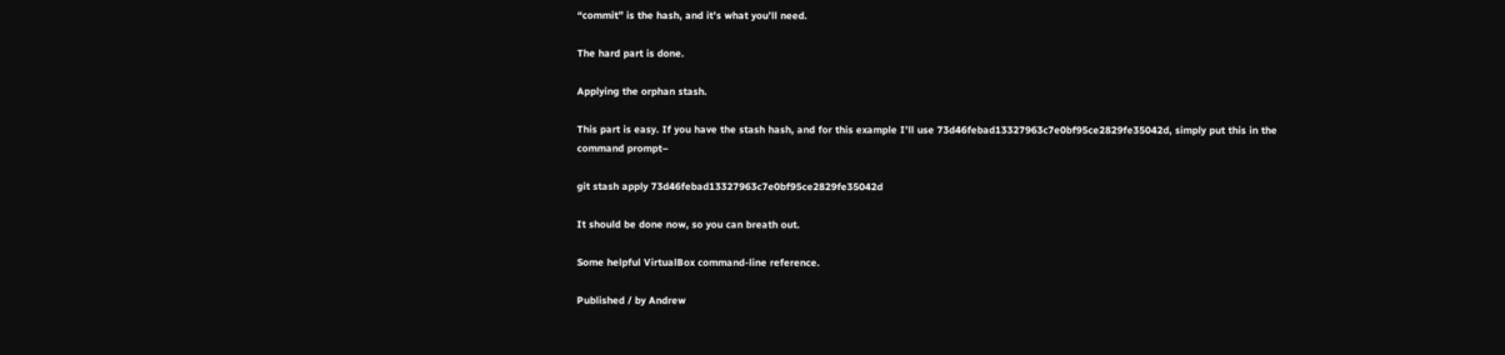“commit” is the hash, and it’s what you’ll need.

The hard part is done.

Applying the orphan stash.

This part is easy. If you have the stash hash, and for this example I’ll use 73d46febad13327963c7e0bf95ce2829fe35042d, simply put this in the command prompt–

git stash apply 73d46febad13327963c7e0bf95ce2829fe35042d

It should be done now, so you can breath out.

Some helpful VirtualBox command-line reference.

Published / by Andrew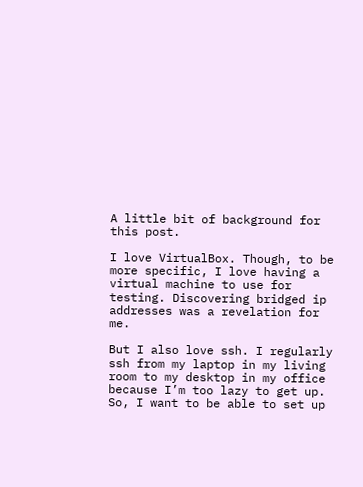A little bit of background for this post.

I love VirtualBox. Though, to be more specific, I love having a virtual machine to use for testing. Discovering bridged ip addresses was a revelation for me.

But I also love ssh. I regularly ssh from my laptop in my living room to my desktop in my office because I’m too lazy to get up. So, I want to be able to set up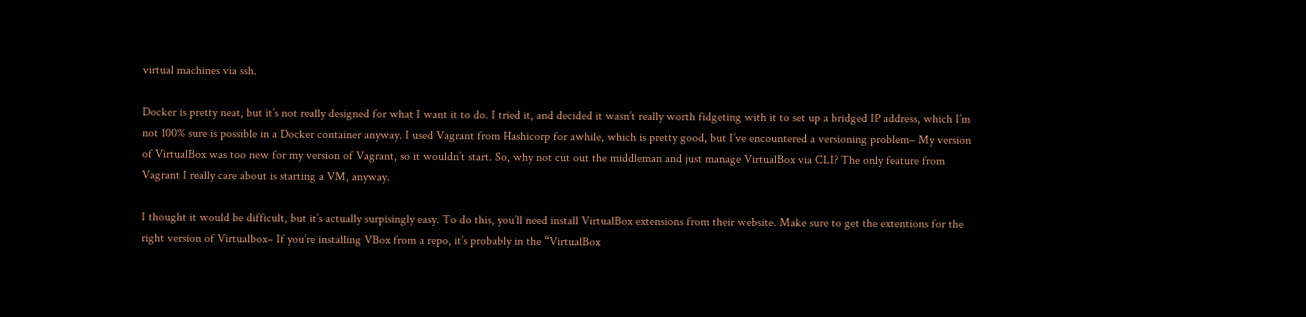virtual machines via ssh.

Docker is pretty neat, but it’s not really designed for what I want it to do. I tried it, and decided it wasn’t really worth fidgeting with it to set up a bridged IP address, which I’m not 100% sure is possible in a Docker container anyway. I used Vagrant from Hashicorp for awhile, which is pretty good, but I’ve encountered a versioning problem– My version of VirtualBox was too new for my version of Vagrant, so it wouldn’t start. So, why not cut out the middleman and just manage VirtualBox via CLI? The only feature from Vagrant I really care about is starting a VM, anyway.

I thought it would be difficult, but it’s actually surpisingly easy. To do this, you’ll need install VirtualBox extensions from their website. Make sure to get the extentions for the right version of Virtualbox– If you’re installing VBox from a repo, it’s probably in the “VirtualBox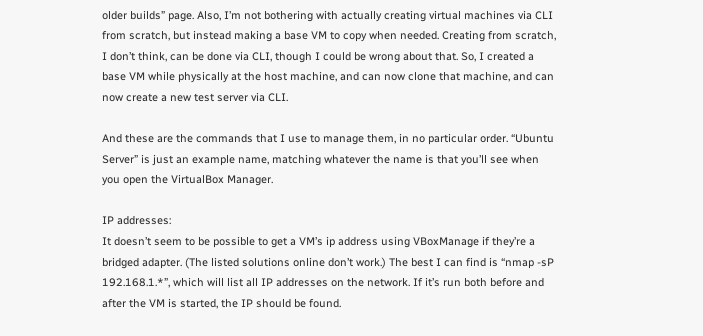older builds” page. Also, I’m not bothering with actually creating virtual machines via CLI from scratch, but instead making a base VM to copy when needed. Creating from scratch, I don’t think, can be done via CLI, though I could be wrong about that. So, I created a base VM while physically at the host machine, and can now clone that machine, and can now create a new test server via CLI.

And these are the commands that I use to manage them, in no particular order. “Ubuntu Server” is just an example name, matching whatever the name is that you’ll see when you open the VirtualBox Manager.

IP addresses:
It doesn’t seem to be possible to get a VM’s ip address using VBoxManage if they’re a bridged adapter. (The listed solutions online don’t work.) The best I can find is “nmap -sP 192.168.1.*”, which will list all IP addresses on the network. If it’s run both before and after the VM is started, the IP should be found.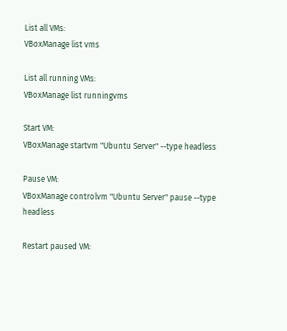List all VMs:
VBoxManage list vms

List all running VMs:
VBoxManage list runningvms

Start VM:
VBoxManage startvm "Ubuntu Server" --type headless

Pause VM:
VBoxManage controlvm "Ubuntu Server" pause --type headless

Restart paused VM: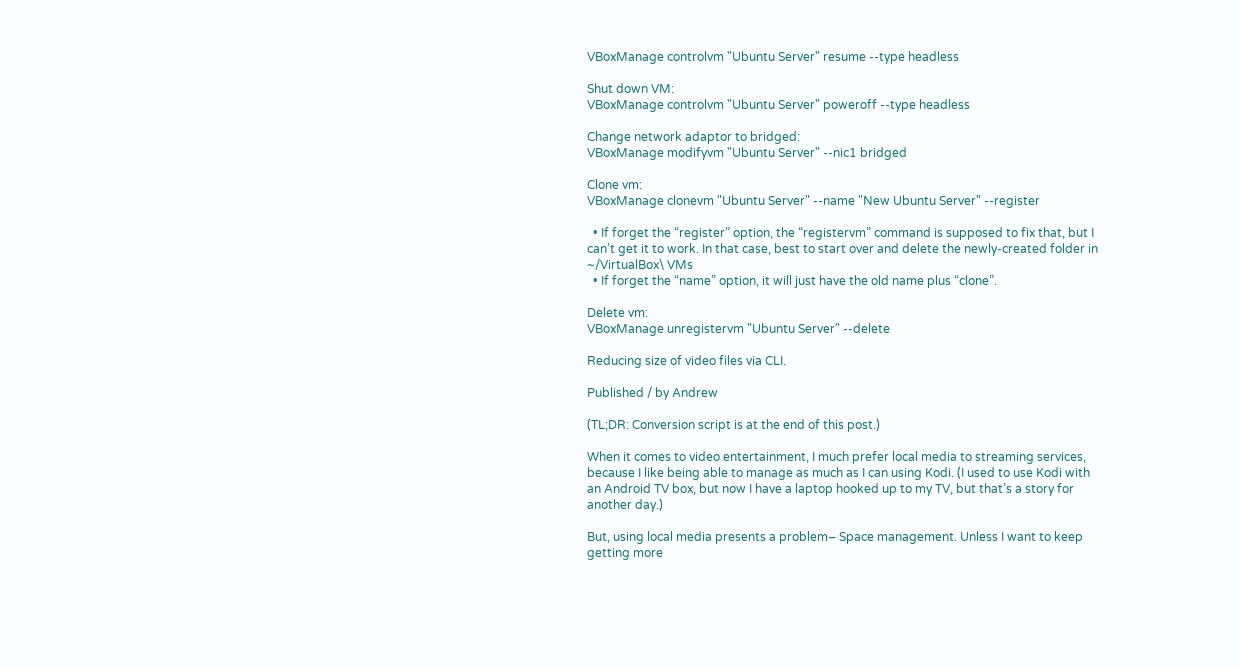VBoxManage controlvm "Ubuntu Server" resume --type headless

Shut down VM:
VBoxManage controlvm "Ubuntu Server" poweroff --type headless

Change network adaptor to bridged:
VBoxManage modifyvm "Ubuntu Server" --nic1 bridged

Clone vm:
VBoxManage clonevm "Ubuntu Server" --name "New Ubuntu Server" --register

  • If forget the “register” option, the “registervm” command is supposed to fix that, but I can’t get it to work. In that case, best to start over and delete the newly-created folder in ~/VirtualBox\ VMs
  • If forget the “name” option, it will just have the old name plus “clone”.

Delete vm:
VBoxManage unregistervm "Ubuntu Server" --delete

Reducing size of video files via CLI.

Published / by Andrew

(TL;DR: Conversion script is at the end of this post.)

When it comes to video entertainment, I much prefer local media to streaming services, because I like being able to manage as much as I can using Kodi. (I used to use Kodi with an Android TV box, but now I have a laptop hooked up to my TV, but that’s a story for another day.)

But, using local media presents a problem– Space management. Unless I want to keep getting more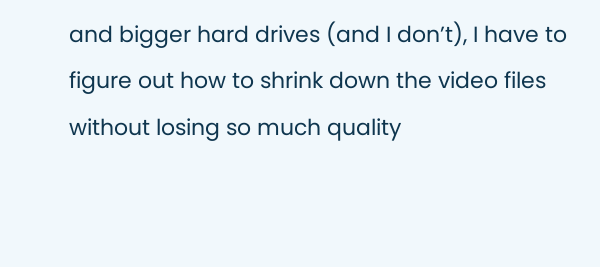and bigger hard drives (and I don’t), I have to figure out how to shrink down the video files without losing so much quality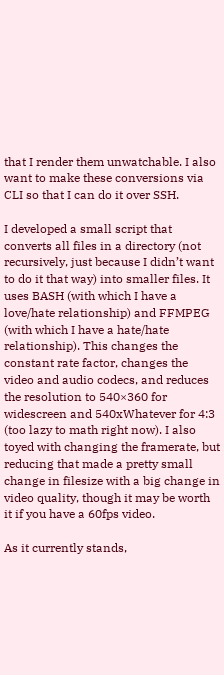that I render them unwatchable. I also want to make these conversions via CLI so that I can do it over SSH.

I developed a small script that converts all files in a directory (not recursively, just because I didn’t want to do it that way) into smaller files. It uses BASH (with which I have a love/hate relationship) and FFMPEG (with which I have a hate/hate relationship). This changes the constant rate factor, changes the video and audio codecs, and reduces the resolution to 540×360 for widescreen and 540xWhatever for 4:3 (too lazy to math right now). I also toyed with changing the framerate, but reducing that made a pretty small change in filesize with a big change in video quality, though it may be worth it if you have a 60fps video.

As it currently stands,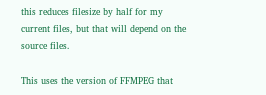this reduces filesize by half for my current files, but that will depend on the source files.

This uses the version of FFMPEG that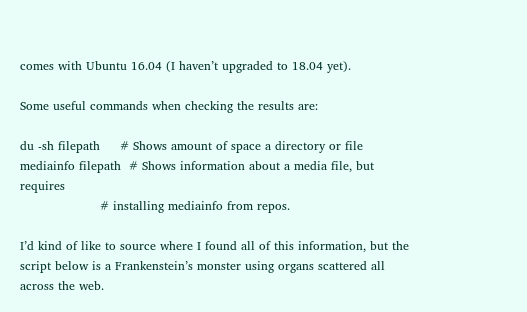comes with Ubuntu 16.04 (I haven’t upgraded to 18.04 yet).

Some useful commands when checking the results are:

du -sh filepath     # Shows amount of space a directory or file
mediainfo filepath  # Shows information about a media file, but requires
                    # installing mediainfo from repos.

I’d kind of like to source where I found all of this information, but the script below is a Frankenstein’s monster using organs scattered all across the web.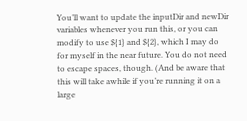You’ll want to update the inputDir and newDir variables whenever you run this, or you can modify to use ${1} and ${2}, which I may do for myself in the near future. You do not need to escape spaces, though. (And be aware that this will take awhile if you’re running it on a large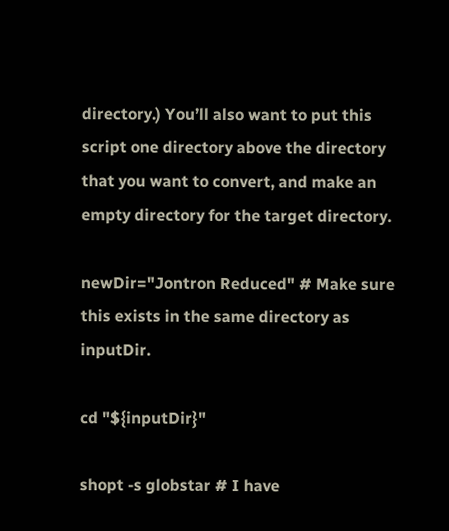directory.) You’ll also want to put this script one directory above the directory that you want to convert, and make an empty directory for the target directory.

newDir="Jontron Reduced" # Make sure this exists in the same directory as inputDir.

cd "${inputDir}"

shopt -s globstar # I have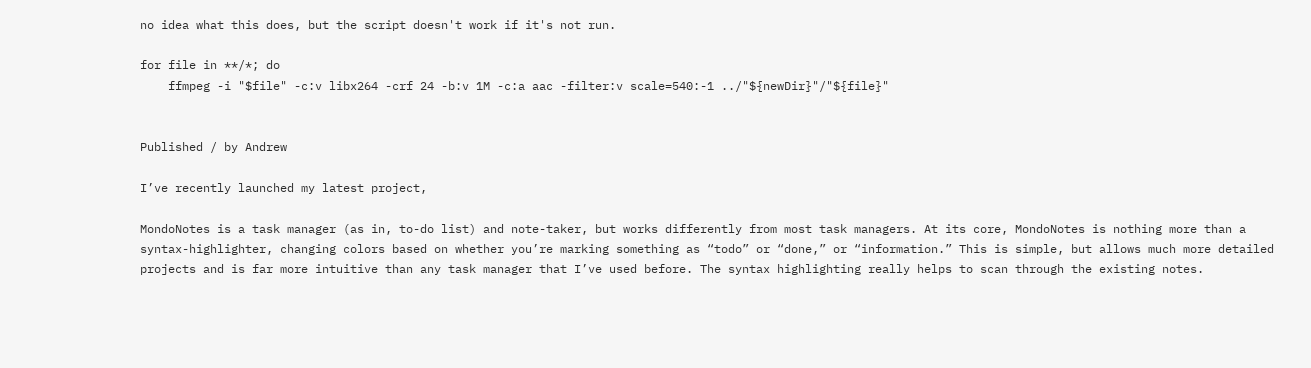no idea what this does, but the script doesn't work if it's not run.

for file in **/*; do
    ffmpeg -i "$file" -c:v libx264 -crf 24 -b:v 1M -c:a aac -filter:v scale=540:-1 ../"${newDir}"/"${file}"


Published / by Andrew

I’ve recently launched my latest project,

MondoNotes is a task manager (as in, to-do list) and note-taker, but works differently from most task managers. At its core, MondoNotes is nothing more than a syntax-highlighter, changing colors based on whether you’re marking something as “todo” or “done,” or “information.” This is simple, but allows much more detailed projects and is far more intuitive than any task manager that I’ve used before. The syntax highlighting really helps to scan through the existing notes.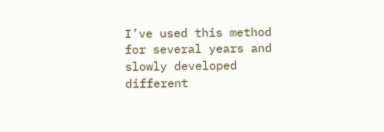I’ve used this method for several years and slowly developed different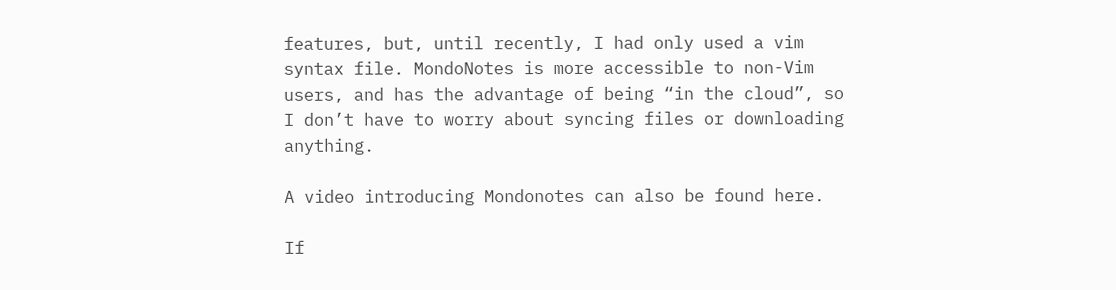features, but, until recently, I had only used a vim syntax file. MondoNotes is more accessible to non-Vim users, and has the advantage of being “in the cloud”, so I don’t have to worry about syncing files or downloading anything.

A video introducing Mondonotes can also be found here.

If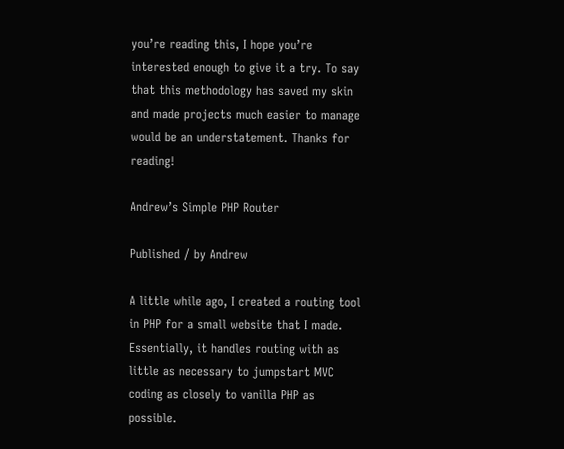you’re reading this, I hope you’re interested enough to give it a try. To say that this methodology has saved my skin and made projects much easier to manage would be an understatement. Thanks for reading!

Andrew’s Simple PHP Router

Published / by Andrew

A little while ago, I created a routing tool in PHP for a small website that I made. Essentially, it handles routing with as little as necessary to jumpstart MVC coding as closely to vanilla PHP as possible.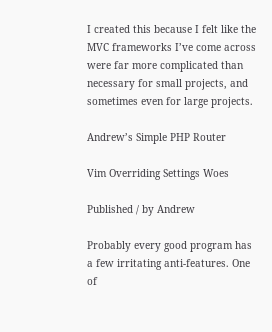I created this because I felt like the MVC frameworks I’ve come across were far more complicated than necessary for small projects, and sometimes even for large projects.

Andrew’s Simple PHP Router

Vim Overriding Settings Woes

Published / by Andrew

Probably every good program has a few irritating anti-features. One of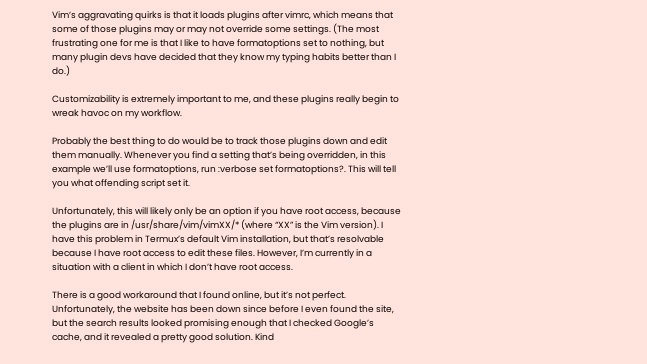Vim’s aggravating quirks is that it loads plugins after vimrc, which means that some of those plugins may or may not override some settings. (The most frustrating one for me is that I like to have formatoptions set to nothing, but many plugin devs have decided that they know my typing habits better than I do.)

Customizability is extremely important to me, and these plugins really begin to wreak havoc on my workflow.

Probably the best thing to do would be to track those plugins down and edit them manually. Whenever you find a setting that’s being overridden, in this example we’ll use formatoptions, run :verbose set formatoptions?. This will tell you what offending script set it.

Unfortunately, this will likely only be an option if you have root access, because the plugins are in /usr/share/vim/vimXX/* (where “XX” is the Vim version). I have this problem in Termux’s default Vim installation, but that’s resolvable because I have root access to edit these files. However, I’m currently in a situation with a client in which I don’t have root access.

There is a good workaround that I found online, but it’s not perfect. Unfortunately, the website has been down since before I even found the site, but the search results looked promising enough that I checked Google’s cache, and it revealed a pretty good solution. Kind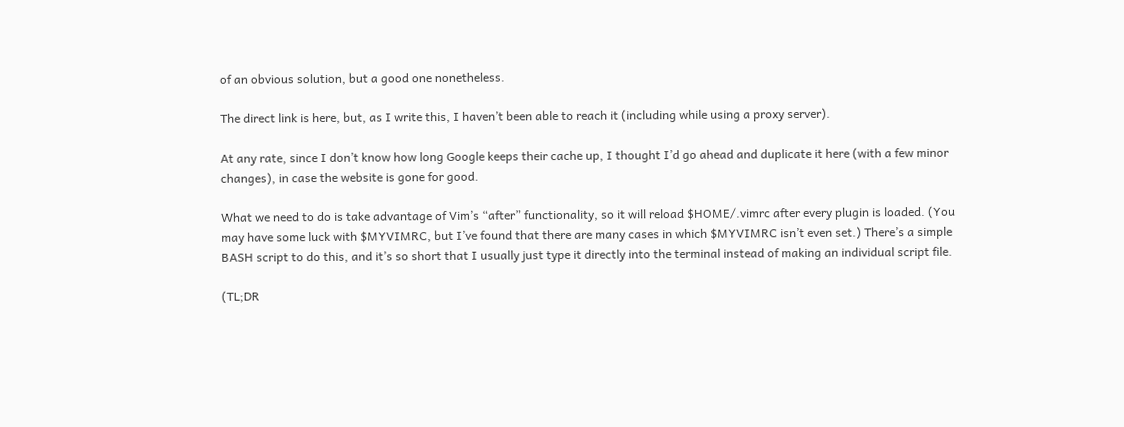of an obvious solution, but a good one nonetheless.

The direct link is here, but, as I write this, I haven’t been able to reach it (including while using a proxy server).

At any rate, since I don’t know how long Google keeps their cache up, I thought I’d go ahead and duplicate it here (with a few minor changes), in case the website is gone for good.

What we need to do is take advantage of Vim’s “after” functionality, so it will reload $HOME/.vimrc after every plugin is loaded. (You may have some luck with $MYVIMRC, but I’ve found that there are many cases in which $MYVIMRC isn’t even set.) There’s a simple BASH script to do this, and it’s so short that I usually just type it directly into the terminal instead of making an individual script file.

(TL;DR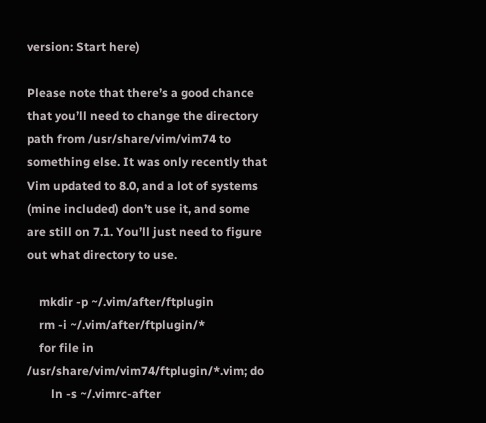version: Start here)

Please note that there’s a good chance that you’ll need to change the directory path from /usr/share/vim/vim74 to something else. It was only recently that Vim updated to 8.0, and a lot of systems (mine included) don’t use it, and some are still on 7.1. You’ll just need to figure out what directory to use.

    mkdir -p ~/.vim/after/ftplugin
    rm -i ~/.vim/after/ftplugin/*
    for file in /usr/share/vim/vim74/ftplugin/*.vim; do
        ln -s ~/.vimrc-after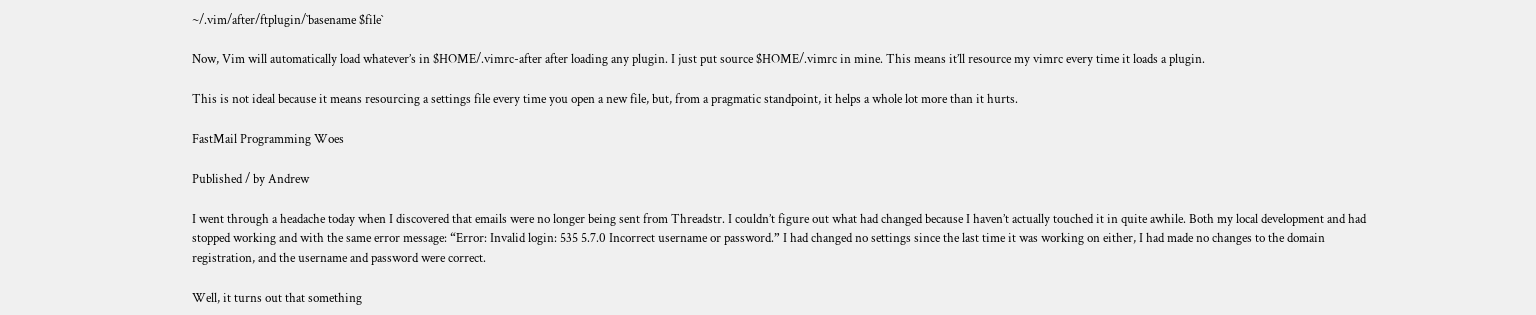~/.vim/after/ftplugin/`basename $file`

Now, Vim will automatically load whatever’s in $HOME/.vimrc-after after loading any plugin. I just put source $HOME/.vimrc in mine. This means it’ll resource my vimrc every time it loads a plugin.

This is not ideal because it means resourcing a settings file every time you open a new file, but, from a pragmatic standpoint, it helps a whole lot more than it hurts.

FastMail Programming Woes

Published / by Andrew

I went through a headache today when I discovered that emails were no longer being sent from Threadstr. I couldn’t figure out what had changed because I haven’t actually touched it in quite awhile. Both my local development and had stopped working and with the same error message: “Error: Invalid login: 535 5.7.0 Incorrect username or password.” I had changed no settings since the last time it was working on either, I had made no changes to the domain registration, and the username and password were correct.

Well, it turns out that something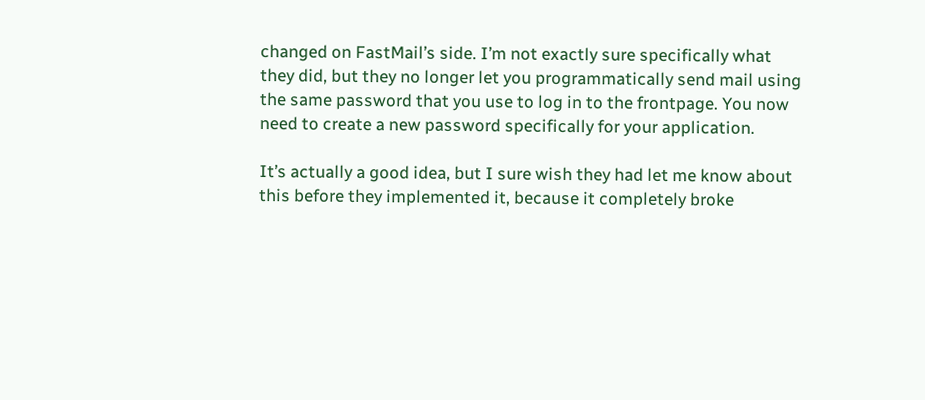changed on FastMail’s side. I’m not exactly sure specifically what they did, but they no longer let you programmatically send mail using the same password that you use to log in to the frontpage. You now need to create a new password specifically for your application.

It’s actually a good idea, but I sure wish they had let me know about this before they implemented it, because it completely broke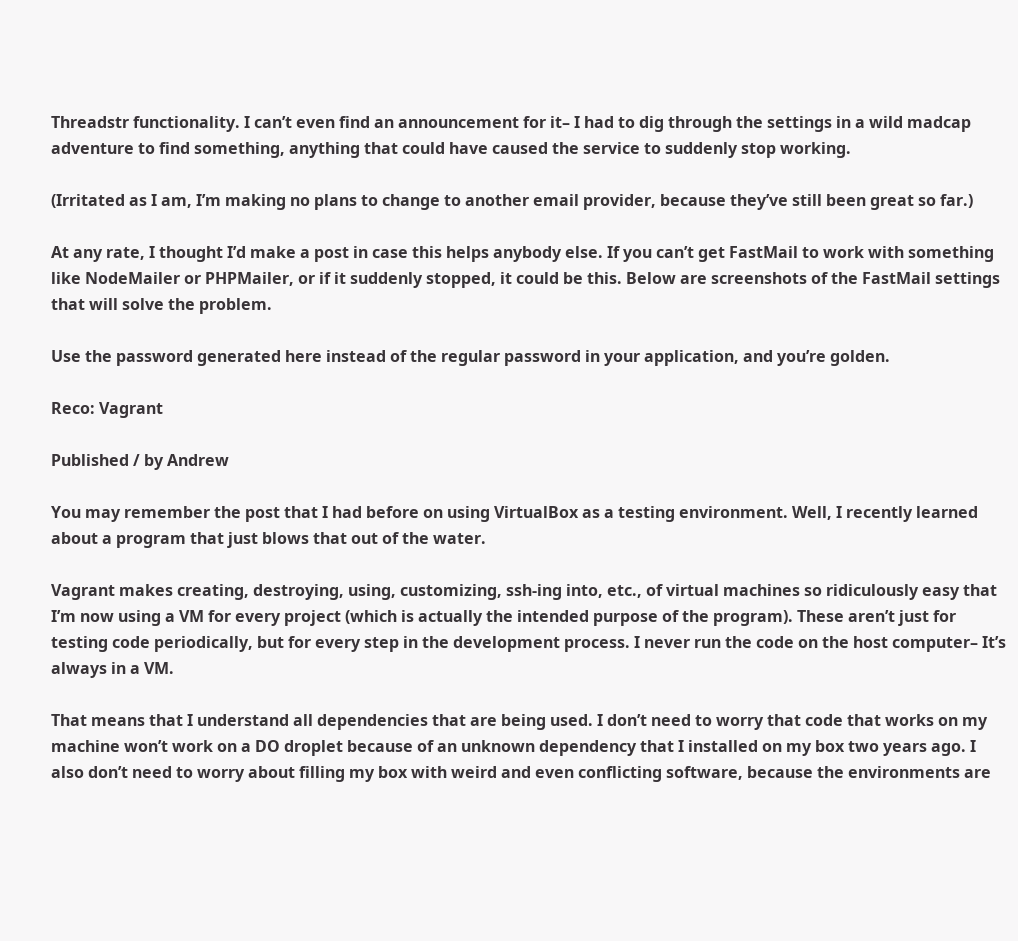Threadstr functionality. I can’t even find an announcement for it– I had to dig through the settings in a wild madcap adventure to find something, anything that could have caused the service to suddenly stop working.

(Irritated as I am, I’m making no plans to change to another email provider, because they’ve still been great so far.)

At any rate, I thought I’d make a post in case this helps anybody else. If you can’t get FastMail to work with something like NodeMailer or PHPMailer, or if it suddenly stopped, it could be this. Below are screenshots of the FastMail settings that will solve the problem.

Use the password generated here instead of the regular password in your application, and you’re golden.

Reco: Vagrant

Published / by Andrew

You may remember the post that I had before on using VirtualBox as a testing environment. Well, I recently learned about a program that just blows that out of the water.

Vagrant makes creating, destroying, using, customizing, ssh-ing into, etc., of virtual machines so ridiculously easy that I’m now using a VM for every project (which is actually the intended purpose of the program). These aren’t just for testing code periodically, but for every step in the development process. I never run the code on the host computer– It’s always in a VM.

That means that I understand all dependencies that are being used. I don’t need to worry that code that works on my machine won’t work on a DO droplet because of an unknown dependency that I installed on my box two years ago. I also don’t need to worry about filling my box with weird and even conflicting software, because the environments are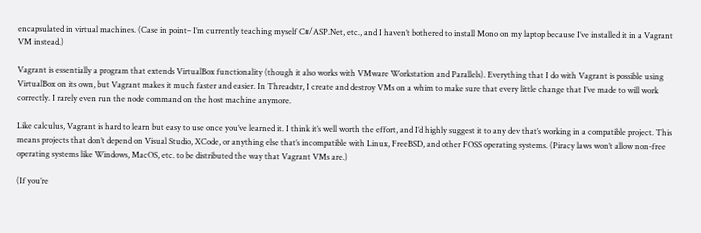encapsulated in virtual machines. (Case in point– I’m currently teaching myself C#/ASP.Net, etc., and I haven’t bothered to install Mono on my laptop because I’ve installed it in a Vagrant VM instead.)

Vagrant is essentially a program that extends VirtualBox functionality (though it also works with VMware Workstation and Parallels). Everything that I do with Vagrant is possible using VirtualBox on its own, but Vagrant makes it much faster and easier. In Threadstr, I create and destroy VMs on a whim to make sure that every little change that I’ve made to will work correctly. I rarely even run the node command on the host machine anymore.

Like calculus, Vagrant is hard to learn but easy to use once you’ve learned it. I think it’s well worth the effort, and I’d highly suggest it to any dev that’s working in a compatible project. This means projects that don’t depend on Visual Studio, XCode, or anything else that’s incompatible with Linux, FreeBSD, and other FOSS operating systems. (Piracy laws won’t allow non-free operating systems like Windows, MacOS, etc. to be distributed the way that Vagrant VMs are.)

(If you’re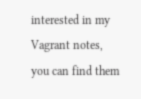interested in my Vagrant notes, you can find them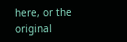here, or the original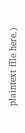plaintext file here.)